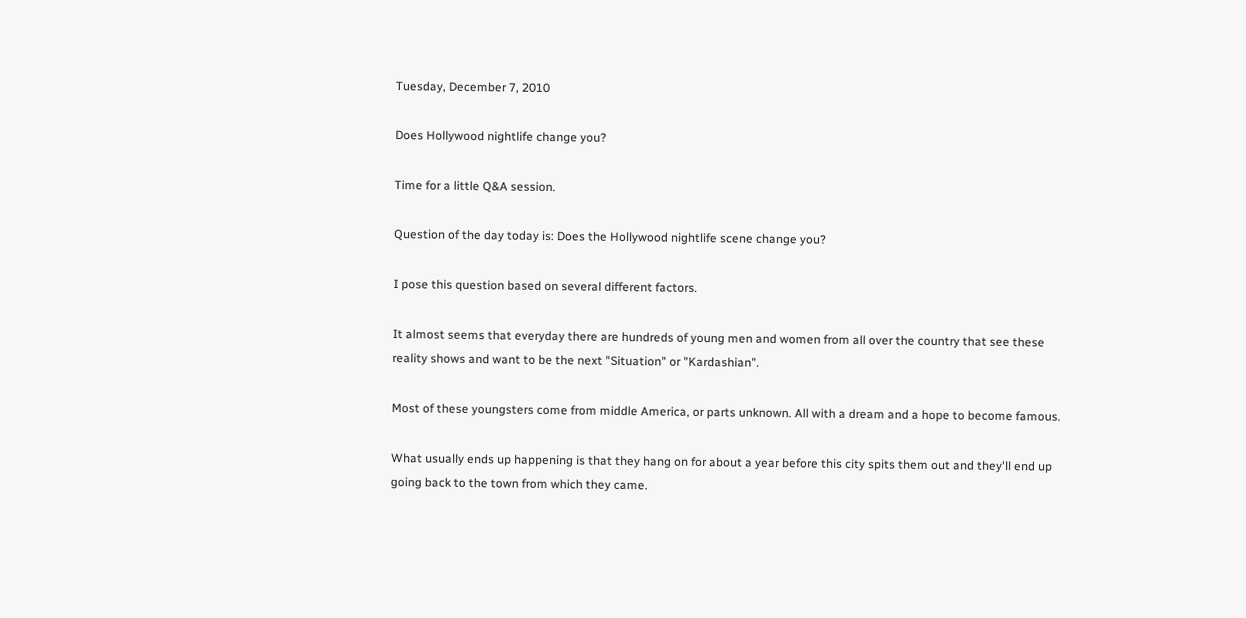Tuesday, December 7, 2010

Does Hollywood nightlife change you?

Time for a little Q&A session.

Question of the day today is: Does the Hollywood nightlife scene change you?

I pose this question based on several different factors.

It almost seems that everyday there are hundreds of young men and women from all over the country that see these reality shows and want to be the next "Situation" or "Kardashian".

Most of these youngsters come from middle America, or parts unknown. All with a dream and a hope to become famous.

What usually ends up happening is that they hang on for about a year before this city spits them out and they'll end up going back to the town from which they came.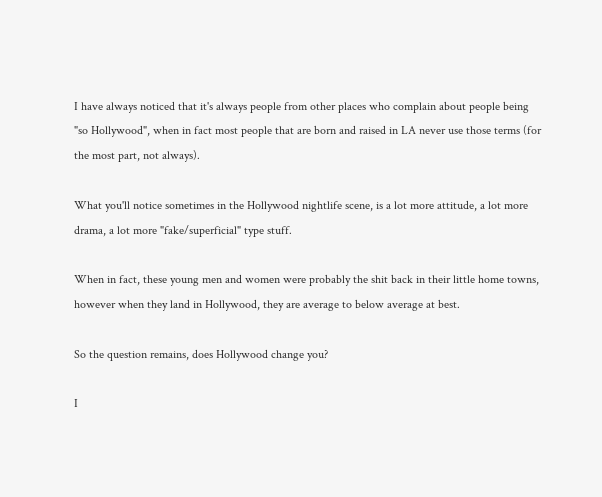I have always noticed that it's always people from other places who complain about people being "so Hollywood", when in fact most people that are born and raised in LA never use those terms (for the most part, not always).

What you'll notice sometimes in the Hollywood nightlife scene, is a lot more attitude, a lot more drama, a lot more "fake/superficial" type stuff.

When in fact, these young men and women were probably the shit back in their little home towns, however when they land in Hollywood, they are average to below average at best.

So the question remains, does Hollywood change you?

I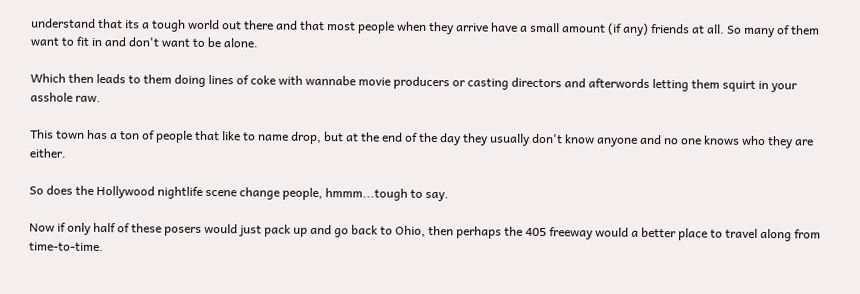understand that its a tough world out there and that most people when they arrive have a small amount (if any) friends at all. So many of them want to fit in and don't want to be alone.

Which then leads to them doing lines of coke with wannabe movie producers or casting directors and afterwords letting them squirt in your asshole raw.

This town has a ton of people that like to name drop, but at the end of the day they usually don't know anyone and no one knows who they are either.

So does the Hollywood nightlife scene change people, hmmm...tough to say.

Now if only half of these posers would just pack up and go back to Ohio, then perhaps the 405 freeway would a better place to travel along from time-to-time.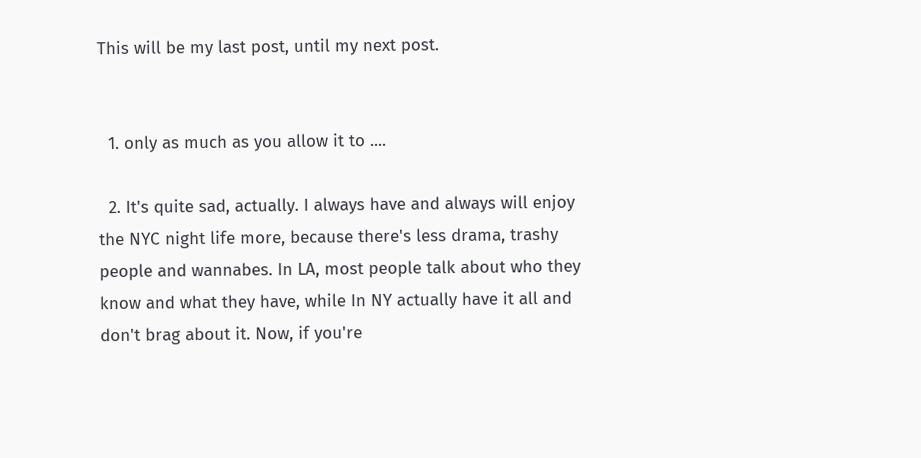This will be my last post, until my next post.


  1. only as much as you allow it to ....

  2. It's quite sad, actually. I always have and always will enjoy the NYC night life more, because there's less drama, trashy people and wannabes. In LA, most people talk about who they know and what they have, while In NY actually have it all and don't brag about it. Now, if you're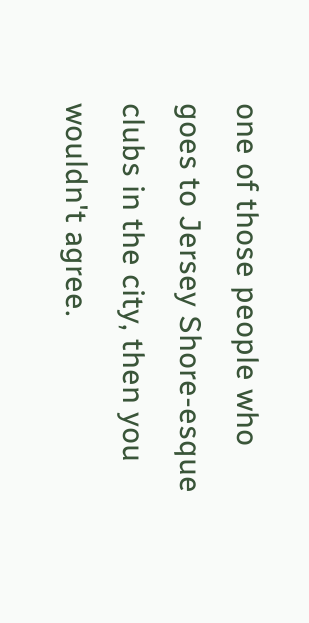one of those people who goes to Jersey Shore-esque clubs in the city, then you wouldn't agree.